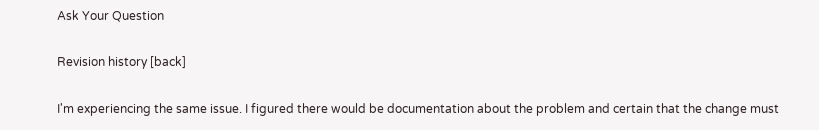Ask Your Question

Revision history [back]

I'm experiencing the same issue. I figured there would be documentation about the problem and certain that the change must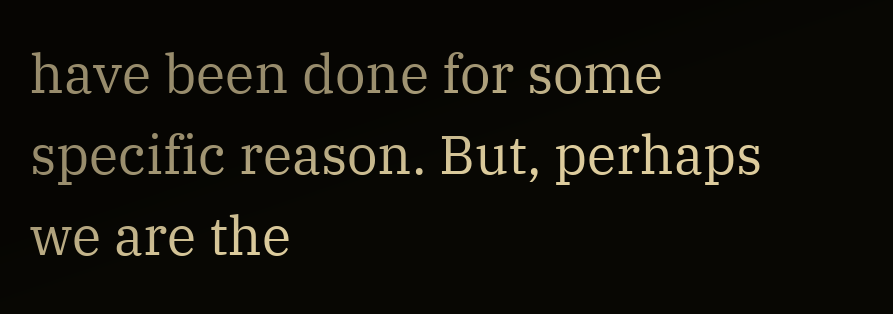have been done for some specific reason. But, perhaps we are the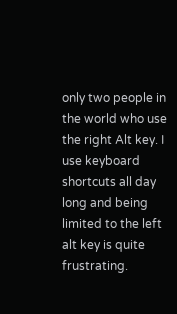only two people in the world who use the right Alt key. I use keyboard shortcuts all day long and being limited to the left alt key is quite frustrating.